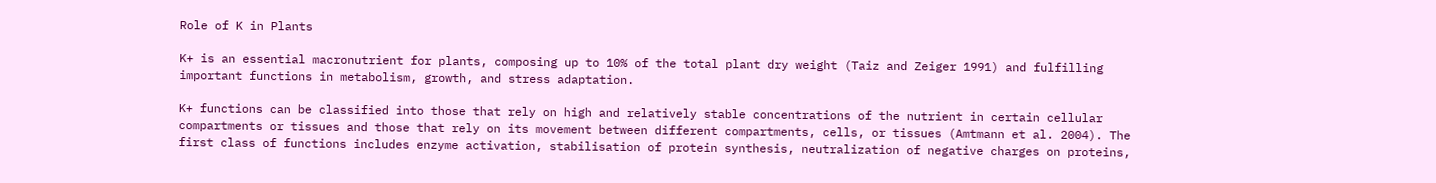Role of K in Plants

K+ is an essential macronutrient for plants, composing up to 10% of the total plant dry weight (Taiz and Zeiger 1991) and fulfilling important functions in metabolism, growth, and stress adaptation.

K+ functions can be classified into those that rely on high and relatively stable concentrations of the nutrient in certain cellular compartments or tissues and those that rely on its movement between different compartments, cells, or tissues (Amtmann et al. 2004). The first class of functions includes enzyme activation, stabilisation of protein synthesis, neutralization of negative charges on proteins,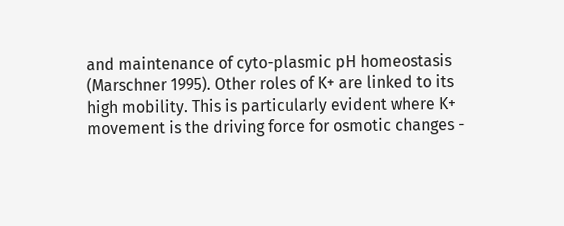and maintenance of cyto-plasmic pH homeostasis (Marschner 1995). Other roles of K+ are linked to its high mobility. This is particularly evident where K+ movement is the driving force for osmotic changes -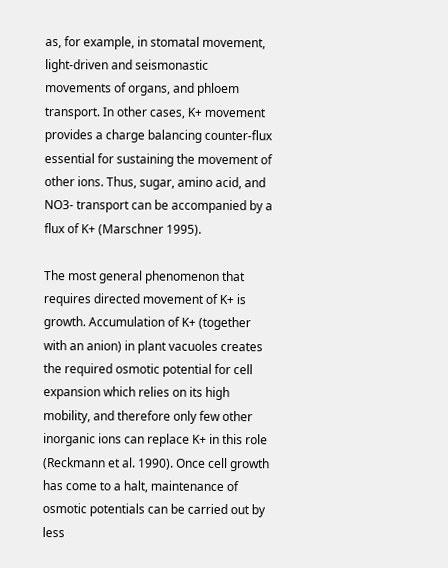as, for example, in stomatal movement, light-driven and seismonastic movements of organs, and phloem transport. In other cases, K+ movement provides a charge balancing counter-flux essential for sustaining the movement of other ions. Thus, sugar, amino acid, and NO3- transport can be accompanied by a flux of K+ (Marschner 1995).

The most general phenomenon that requires directed movement of K+ is growth. Accumulation of K+ (together with an anion) in plant vacuoles creates the required osmotic potential for cell expansion which relies on its high mobility, and therefore only few other inorganic ions can replace K+ in this role (Reckmann et al. 1990). Once cell growth has come to a halt, maintenance of osmotic potentials can be carried out by less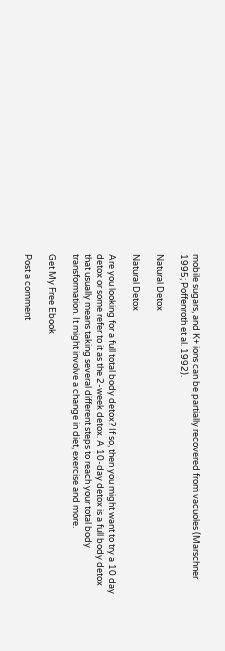mobile sugars, and K+ ions can be partially recovered from vacuoles (Marschner 1995; Poffenroth et al. 1992).

Natural Detox

Natural Detox

Are you looking for a full total body detox? If so, then you might want to try a 10 day detox or some refer to it as the 2-week detox. A 10-day detox is a full body detox that usually means taking several different steps to reach your total body transformation. It might involve a change in diet, exercise and more.

Get My Free Ebook

Post a comment